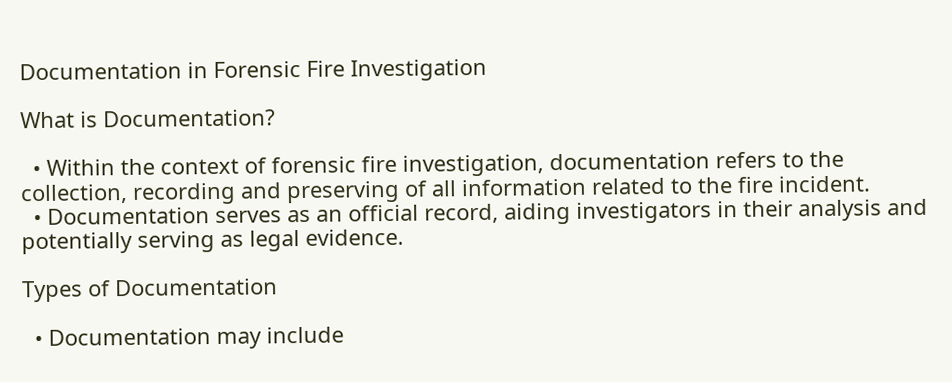Documentation in Forensic Fire Investigation

What is Documentation?

  • Within the context of forensic fire investigation, documentation refers to the collection, recording and preserving of all information related to the fire incident.
  • Documentation serves as an official record, aiding investigators in their analysis and potentially serving as legal evidence.

Types of Documentation

  • Documentation may include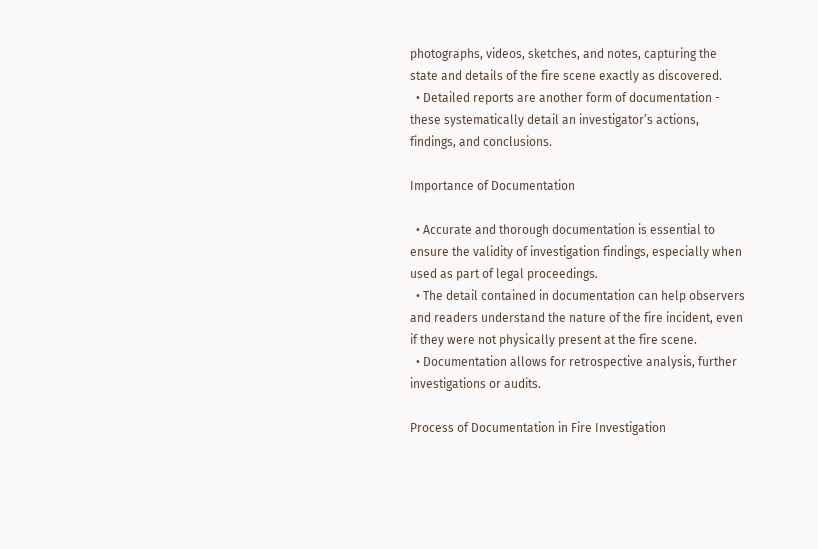photographs, videos, sketches, and notes, capturing the state and details of the fire scene exactly as discovered.
  • Detailed reports are another form of documentation - these systematically detail an investigator’s actions, findings, and conclusions.

Importance of Documentation

  • Accurate and thorough documentation is essential to ensure the validity of investigation findings, especially when used as part of legal proceedings.
  • The detail contained in documentation can help observers and readers understand the nature of the fire incident, even if they were not physically present at the fire scene.
  • Documentation allows for retrospective analysis, further investigations or audits.

Process of Documentation in Fire Investigation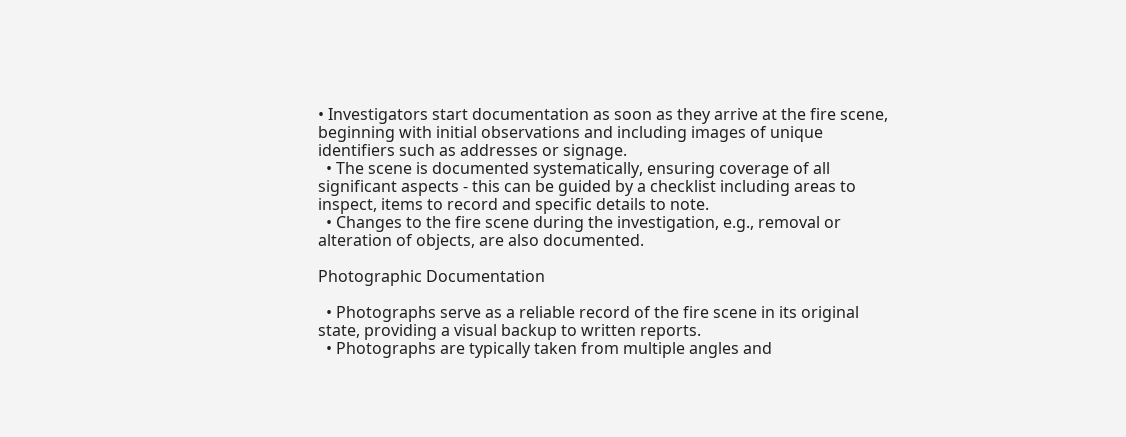• Investigators start documentation as soon as they arrive at the fire scene, beginning with initial observations and including images of unique identifiers such as addresses or signage.
  • The scene is documented systematically, ensuring coverage of all significant aspects - this can be guided by a checklist including areas to inspect, items to record and specific details to note.
  • Changes to the fire scene during the investigation, e.g., removal or alteration of objects, are also documented.

Photographic Documentation

  • Photographs serve as a reliable record of the fire scene in its original state, providing a visual backup to written reports.
  • Photographs are typically taken from multiple angles and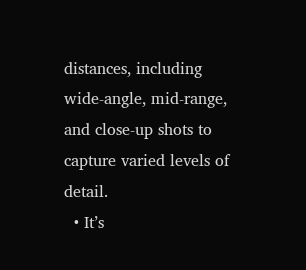distances, including wide-angle, mid-range, and close-up shots to capture varied levels of detail.
  • It’s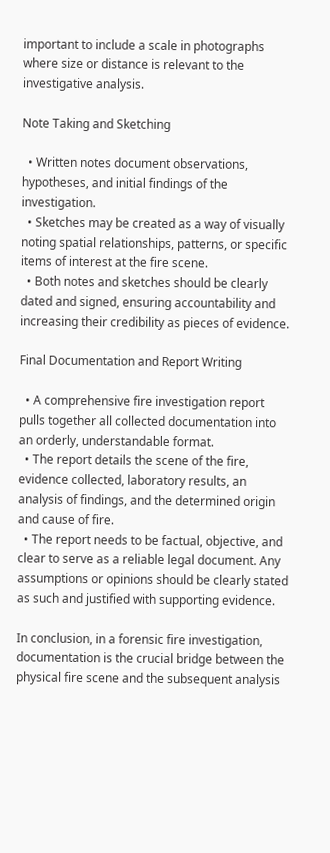important to include a scale in photographs where size or distance is relevant to the investigative analysis.

Note Taking and Sketching

  • Written notes document observations, hypotheses, and initial findings of the investigation.
  • Sketches may be created as a way of visually noting spatial relationships, patterns, or specific items of interest at the fire scene.
  • Both notes and sketches should be clearly dated and signed, ensuring accountability and increasing their credibility as pieces of evidence.

Final Documentation and Report Writing

  • A comprehensive fire investigation report pulls together all collected documentation into an orderly, understandable format.
  • The report details the scene of the fire, evidence collected, laboratory results, an analysis of findings, and the determined origin and cause of fire.
  • The report needs to be factual, objective, and clear to serve as a reliable legal document. Any assumptions or opinions should be clearly stated as such and justified with supporting evidence.

In conclusion, in a forensic fire investigation, documentation is the crucial bridge between the physical fire scene and the subsequent analysis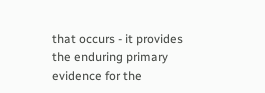that occurs - it provides the enduring primary evidence for the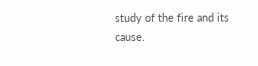study of the fire and its cause.